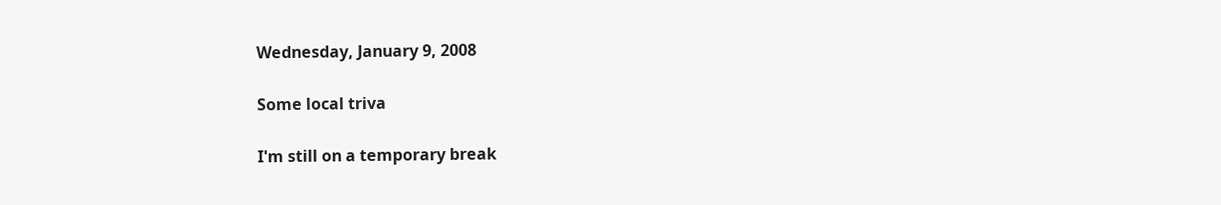Wednesday, January 9, 2008

Some local triva

I'm still on a temporary break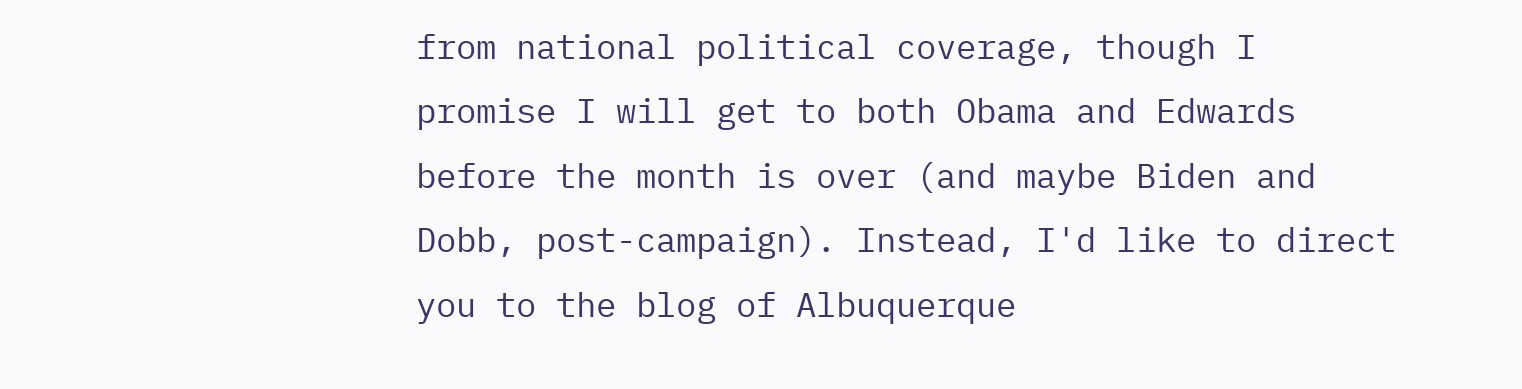from national political coverage, though I promise I will get to both Obama and Edwards before the month is over (and maybe Biden and Dobb, post-campaign). Instead, I'd like to direct you to the blog of Albuquerque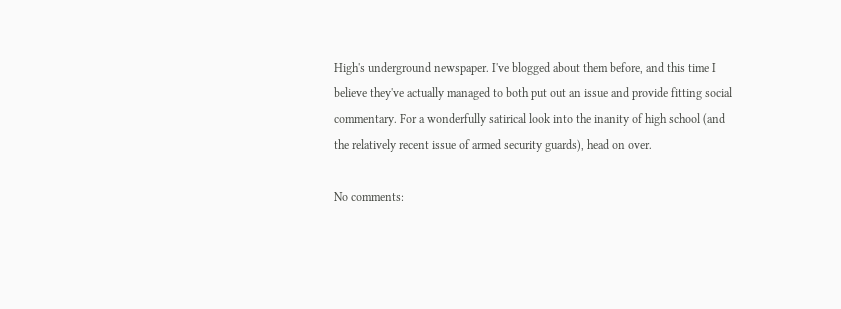High's underground newspaper. I've blogged about them before, and this time I believe they've actually managed to both put out an issue and provide fitting social commentary. For a wonderfully satirical look into the inanity of high school (and the relatively recent issue of armed security guards), head on over.

No comments: